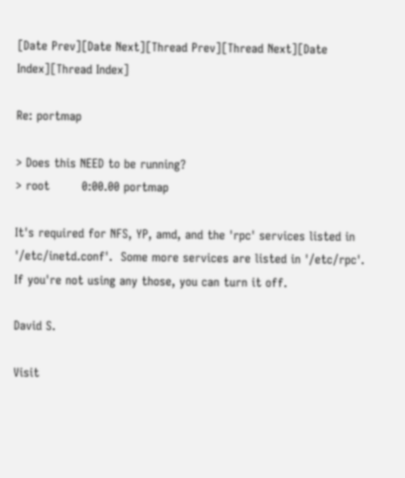[Date Prev][Date Next][Thread Prev][Thread Next][Date Index][Thread Index]

Re: portmap

> Does this NEED to be running?
> root        0:00.00 portmap

It's required for NFS, YP, amd, and the 'rpc' services listed in
'/etc/inetd.conf'.  Some more services are listed in '/etc/rpc'.
If you're not using any those, you can turn it off.

David S.

Visit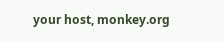your host, monkey.org